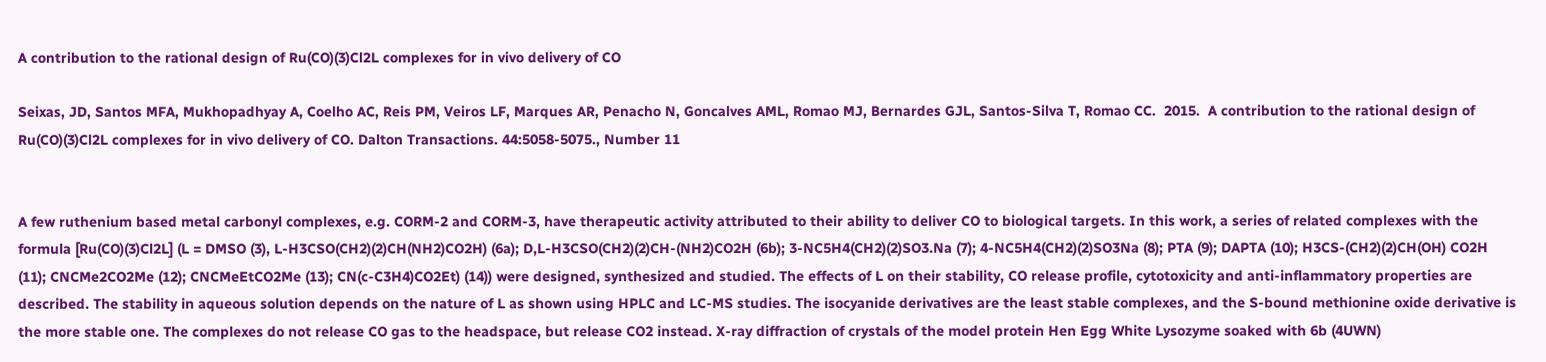A contribution to the rational design of Ru(CO)(3)Cl2L complexes for in vivo delivery of CO

Seixas, JD, Santos MFA, Mukhopadhyay A, Coelho AC, Reis PM, Veiros LF, Marques AR, Penacho N, Goncalves AML, Romao MJ, Bernardes GJL, Santos-Silva T, Romao CC.  2015.  A contribution to the rational design of Ru(CO)(3)Cl2L complexes for in vivo delivery of CO. Dalton Transactions. 44:5058-5075., Number 11


A few ruthenium based metal carbonyl complexes, e.g. CORM-2 and CORM-3, have therapeutic activity attributed to their ability to deliver CO to biological targets. In this work, a series of related complexes with the formula [Ru(CO)(3)Cl2L] (L = DMSO (3), L-H3CSO(CH2)(2)CH(NH2)CO2H) (6a); D,L-H3CSO(CH2)(2)CH-(NH2)CO2H (6b); 3-NC5H4(CH2)(2)SO3.Na (7); 4-NC5H4(CH2)(2)SO3Na (8); PTA (9); DAPTA (10); H3CS-(CH2)(2)CH(OH) CO2H (11); CNCMe2CO2Me (12); CNCMeEtCO2Me (13); CN(c-C3H4)CO2Et) (14)) were designed, synthesized and studied. The effects of L on their stability, CO release profile, cytotoxicity and anti-inflammatory properties are described. The stability in aqueous solution depends on the nature of L as shown using HPLC and LC-MS studies. The isocyanide derivatives are the least stable complexes, and the S-bound methionine oxide derivative is the more stable one. The complexes do not release CO gas to the headspace, but release CO2 instead. X-ray diffraction of crystals of the model protein Hen Egg White Lysozyme soaked with 6b (4UWN)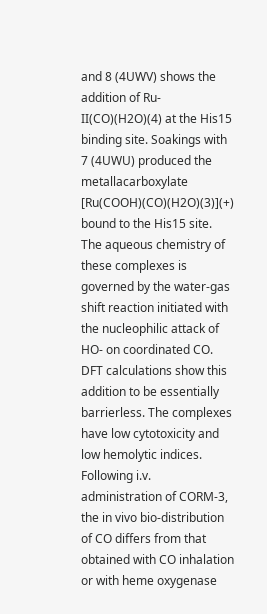and 8 (4UWV) shows the addition of Ru-II(CO)(H2O)(4) at the His15 binding site. Soakings with 7 (4UWU) produced the metallacarboxylate [Ru(COOH)(CO)(H2O)(3)](+) bound to the His15 site. The aqueous chemistry of these complexes is governed by the water-gas shift reaction initiated with the nucleophilic attack of HO- on coordinated CO. DFT calculations show this addition to be essentially barrierless. The complexes have low cytotoxicity and low hemolytic indices. Following i.v. administration of CORM-3, the in vivo bio-distribution of CO differs from that obtained with CO inhalation or with heme oxygenase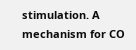stimulation. A mechanism for CO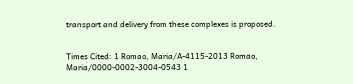transport and delivery from these complexes is proposed.


Times Cited: 1 Romao, Maria/A-4115-2013 Romao, Maria/0000-0002-3004-0543 1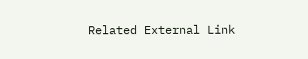Related External Link